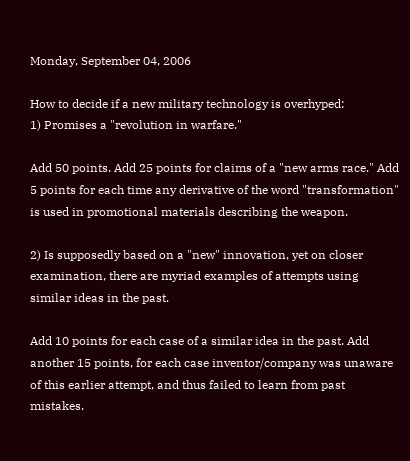Monday, September 04, 2006

How to decide if a new military technology is overhyped:
1) Promises a "revolution in warfare."

Add 50 points. Add 25 points for claims of a "new arms race." Add 5 points for each time any derivative of the word "transformation" is used in promotional materials describing the weapon.

2) Is supposedly based on a "new" innovation, yet on closer examination, there are myriad examples of attempts using similar ideas in the past.

Add 10 points for each case of a similar idea in the past. Add another 15 points, for each case inventor/company was unaware of this earlier attempt, and thus failed to learn from past mistakes.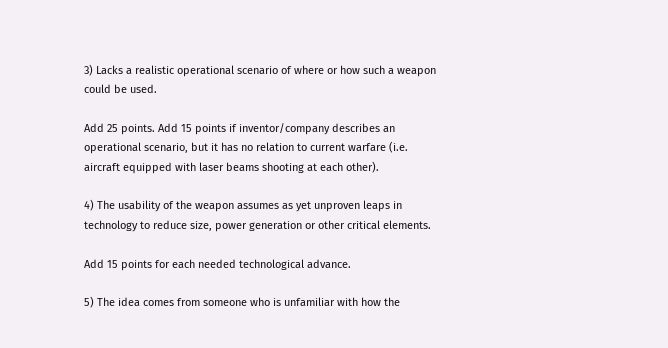3) Lacks a realistic operational scenario of where or how such a weapon could be used.

Add 25 points. Add 15 points if inventor/company describes an operational scenario, but it has no relation to current warfare (i.e. aircraft equipped with laser beams shooting at each other).

4) The usability of the weapon assumes as yet unproven leaps in technology to reduce size, power generation or other critical elements.

Add 15 points for each needed technological advance.

5) The idea comes from someone who is unfamiliar with how the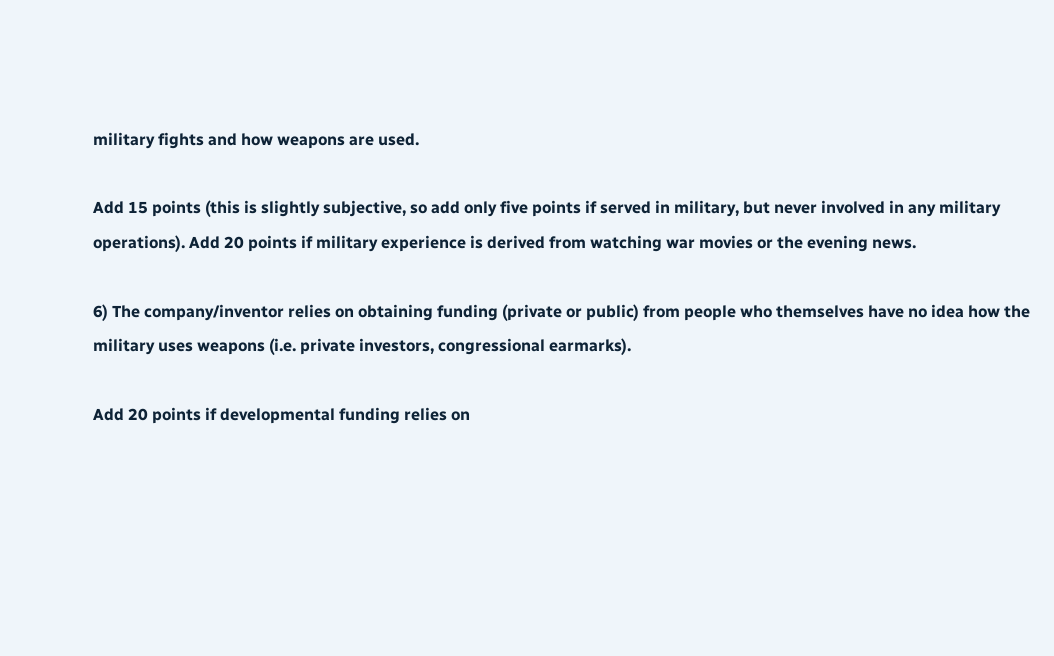military fights and how weapons are used.

Add 15 points (this is slightly subjective, so add only five points if served in military, but never involved in any military operations). Add 20 points if military experience is derived from watching war movies or the evening news.

6) The company/inventor relies on obtaining funding (private or public) from people who themselves have no idea how the military uses weapons (i.e. private investors, congressional earmarks).

Add 20 points if developmental funding relies on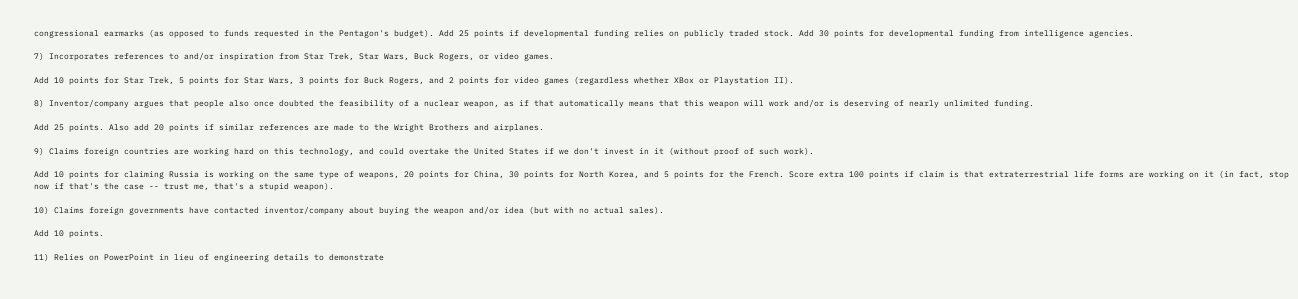congressional earmarks (as opposed to funds requested in the Pentagon's budget). Add 25 points if developmental funding relies on publicly traded stock. Add 30 points for developmental funding from intelligence agencies.

7) Incorporates references to and/or inspiration from Star Trek, Star Wars, Buck Rogers, or video games.

Add 10 points for Star Trek, 5 points for Star Wars, 3 points for Buck Rogers, and 2 points for video games (regardless whether XBox or Playstation II).

8) Inventor/company argues that people also once doubted the feasibility of a nuclear weapon, as if that automatically means that this weapon will work and/or is deserving of nearly unlimited funding.

Add 25 points. Also add 20 points if similar references are made to the Wright Brothers and airplanes.

9) Claims foreign countries are working hard on this technology, and could overtake the United States if we don't invest in it (without proof of such work).

Add 10 points for claiming Russia is working on the same type of weapons, 20 points for China, 30 points for North Korea, and 5 points for the French. Score extra 100 points if claim is that extraterrestrial life forms are working on it (in fact, stop now if that's the case -- trust me, that's a stupid weapon).

10) Claims foreign governments have contacted inventor/company about buying the weapon and/or idea (but with no actual sales).

Add 10 points.

11) Relies on PowerPoint in lieu of engineering details to demonstrate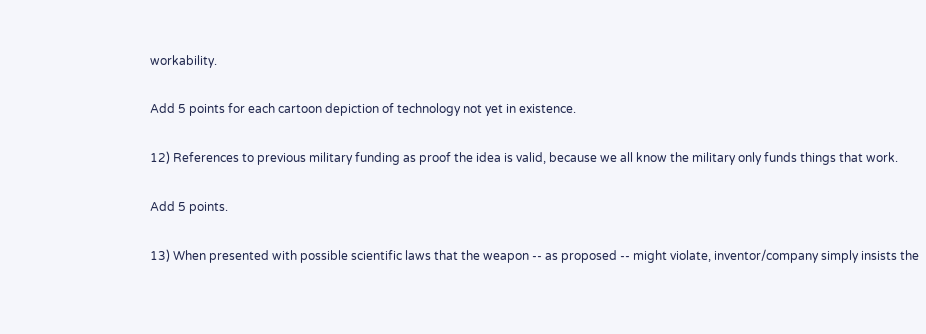workability.

Add 5 points for each cartoon depiction of technology not yet in existence.

12) References to previous military funding as proof the idea is valid, because we all know the military only funds things that work.

Add 5 points.

13) When presented with possible scientific laws that the weapon -- as proposed -- might violate, inventor/company simply insists the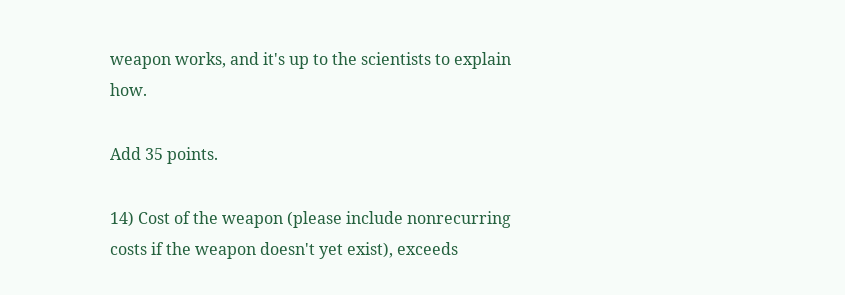weapon works, and it's up to the scientists to explain how.

Add 35 points.

14) Cost of the weapon (please include nonrecurring costs if the weapon doesn't yet exist), exceeds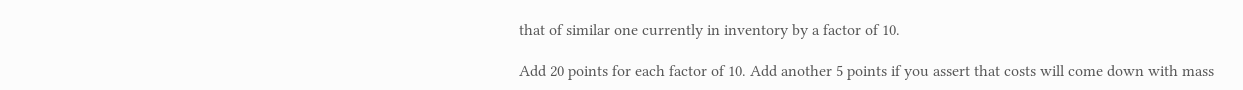that of similar one currently in inventory by a factor of 10.

Add 20 points for each factor of 10. Add another 5 points if you assert that costs will come down with mass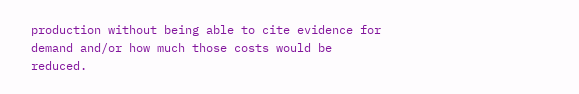production without being able to cite evidence for demand and/or how much those costs would be reduced.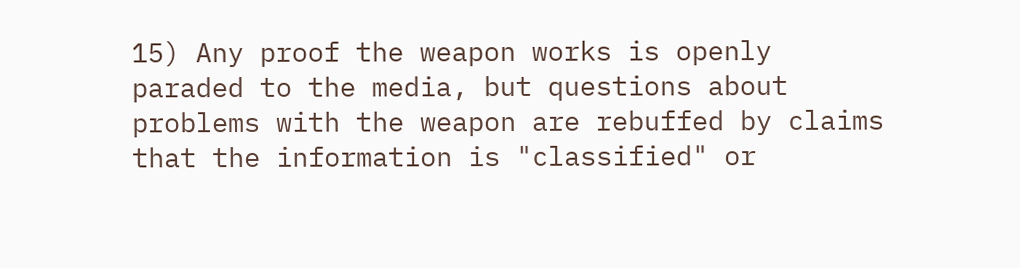15) Any proof the weapon works is openly paraded to the media, but questions about problems with the weapon are rebuffed by claims that the information is "classified" or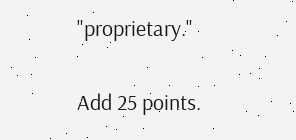"proprietary."

Add 25 points.